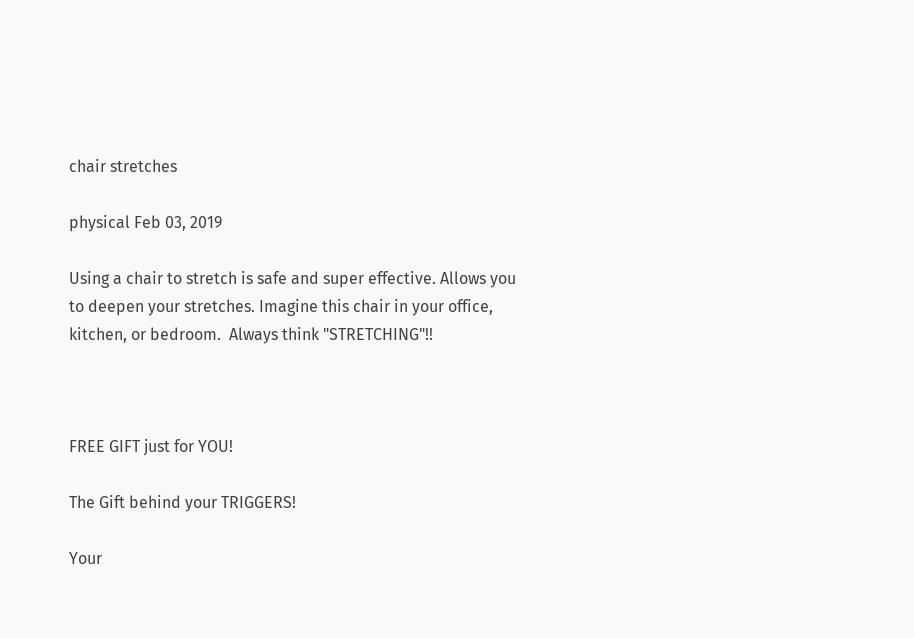chair stretches

physical Feb 03, 2019

Using a chair to stretch is safe and super effective. Allows you to deepen your stretches. Imagine this chair in your office, kitchen, or bedroom.  Always think "STRETCHING"!!



FREE GIFT just for YOU!

The Gift behind your TRIGGERS!

Your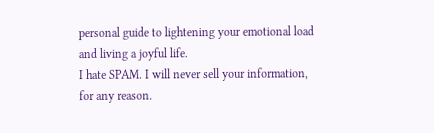personal guide to lightening your emotional load and living a joyful life.
I hate SPAM. I will never sell your information, for any reason.